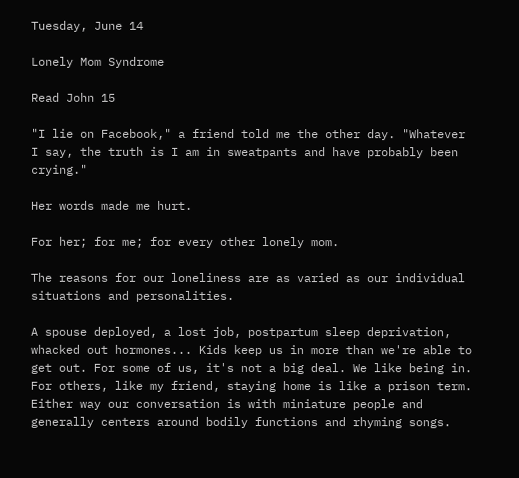Tuesday, June 14

Lonely Mom Syndrome

Read John 15

"I lie on Facebook," a friend told me the other day. "Whatever I say, the truth is I am in sweatpants and have probably been crying."

Her words made me hurt.

For her; for me; for every other lonely mom.

The reasons for our loneliness are as varied as our individual situations and personalities.

A spouse deployed, a lost job, postpartum sleep deprivation, whacked out hormones... Kids keep us in more than we're able to get out. For some of us, it's not a big deal. We like being in. For others, like my friend, staying home is like a prison term. Either way our conversation is with miniature people and generally centers around bodily functions and rhyming songs.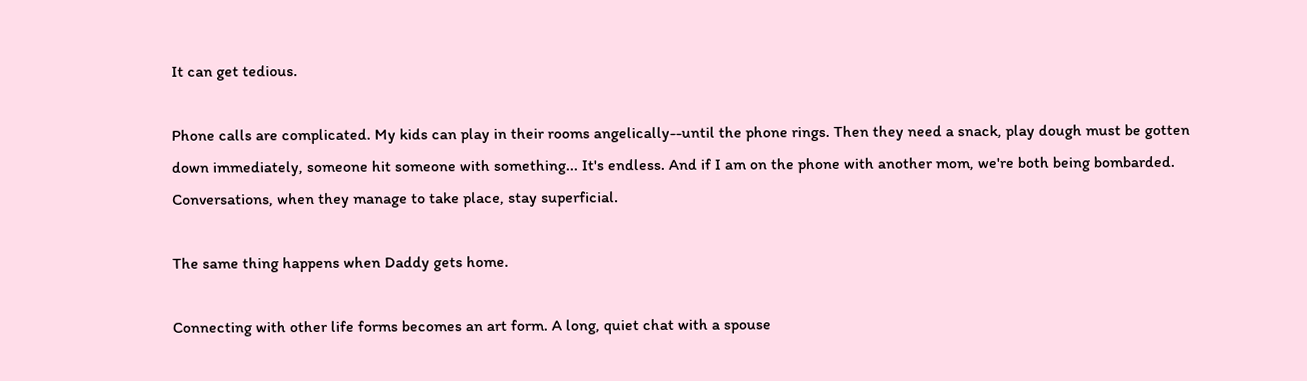It can get tedious.

Phone calls are complicated. My kids can play in their rooms angelically--until the phone rings. Then they need a snack, play dough must be gotten down immediately, someone hit someone with something... It's endless. And if I am on the phone with another mom, we're both being bombarded. Conversations, when they manage to take place, stay superficial.

The same thing happens when Daddy gets home.

Connecting with other life forms becomes an art form. A long, quiet chat with a spouse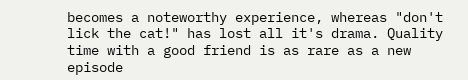becomes a noteworthy experience, whereas "don't lick the cat!" has lost all it's drama. Quality time with a good friend is as rare as a new episode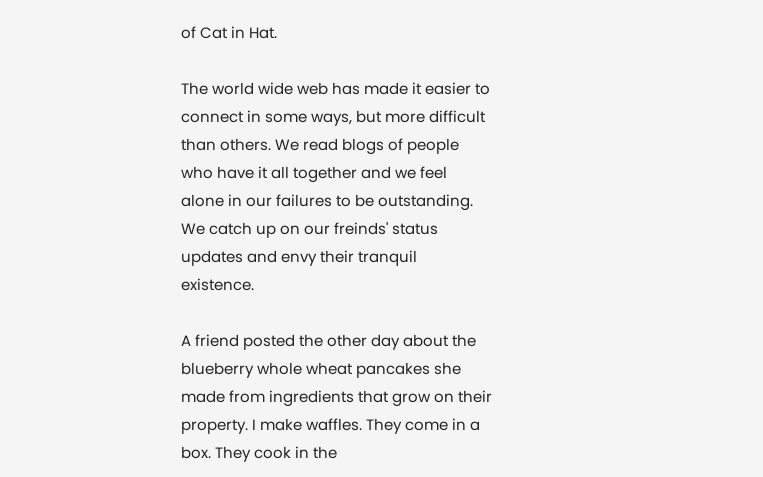of Cat in Hat.

The world wide web has made it easier to connect in some ways, but more difficult than others. We read blogs of people who have it all together and we feel alone in our failures to be outstanding. We catch up on our freinds' status updates and envy their tranquil existence.

A friend posted the other day about the blueberry whole wheat pancakes she made from ingredients that grow on their property. I make waffles. They come in a box. They cook in the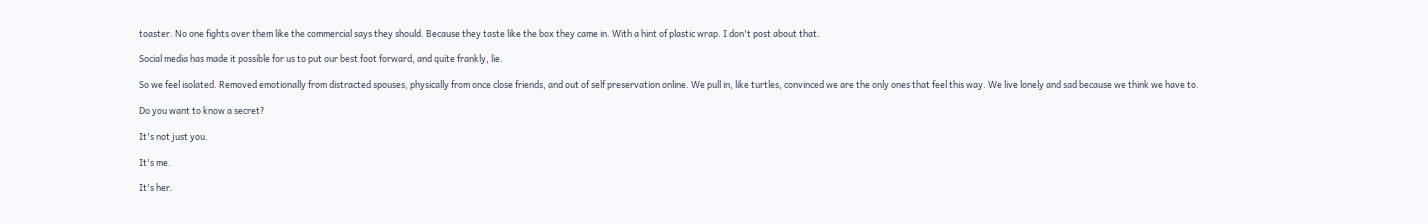toaster. No one fights over them like the commercial says they should. Because they taste like the box they came in. With a hint of plastic wrap. I don't post about that.

Social media has made it possible for us to put our best foot forward, and quite frankly, lie.

So we feel isolated. Removed emotionally from distracted spouses, physically from once close friends, and out of self preservation online. We pull in, like turtles, convinced we are the only ones that feel this way. We live lonely and sad because we think we have to.

Do you want to know a secret?

It's not just you.

It's me.

It's her.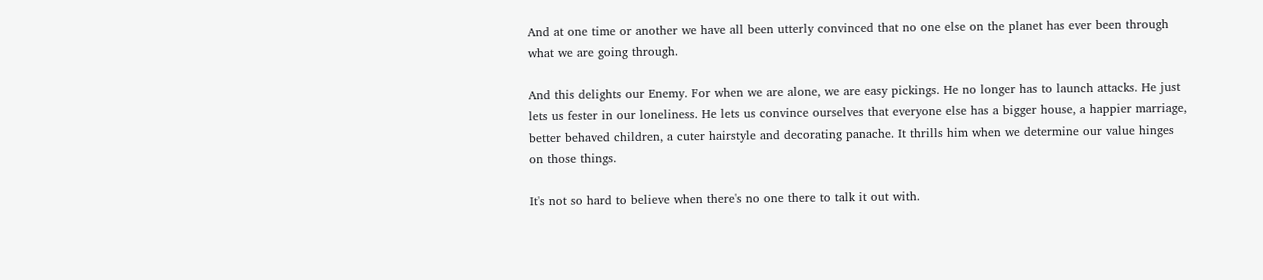And at one time or another we have all been utterly convinced that no one else on the planet has ever been through what we are going through.

And this delights our Enemy. For when we are alone, we are easy pickings. He no longer has to launch attacks. He just lets us fester in our loneliness. He lets us convince ourselves that everyone else has a bigger house, a happier marriage, better behaved children, a cuter hairstyle and decorating panache. It thrills him when we determine our value hinges on those things.

It's not so hard to believe when there's no one there to talk it out with.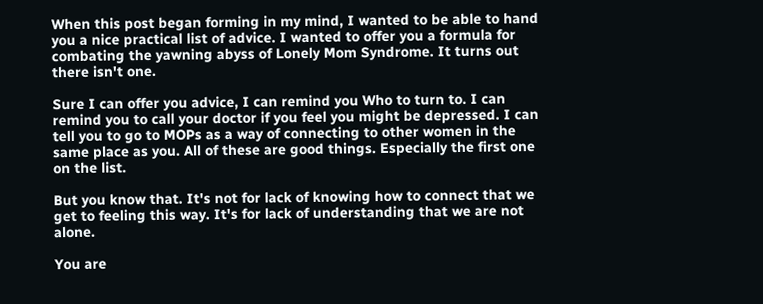When this post began forming in my mind, I wanted to be able to hand you a nice practical list of advice. I wanted to offer you a formula for combating the yawning abyss of Lonely Mom Syndrome. It turns out there isn't one.

Sure I can offer you advice, I can remind you Who to turn to. I can remind you to call your doctor if you feel you might be depressed. I can tell you to go to MOPs as a way of connecting to other women in the same place as you. All of these are good things. Especially the first one on the list.

But you know that. It's not for lack of knowing how to connect that we get to feeling this way. It's for lack of understanding that we are not alone.

You are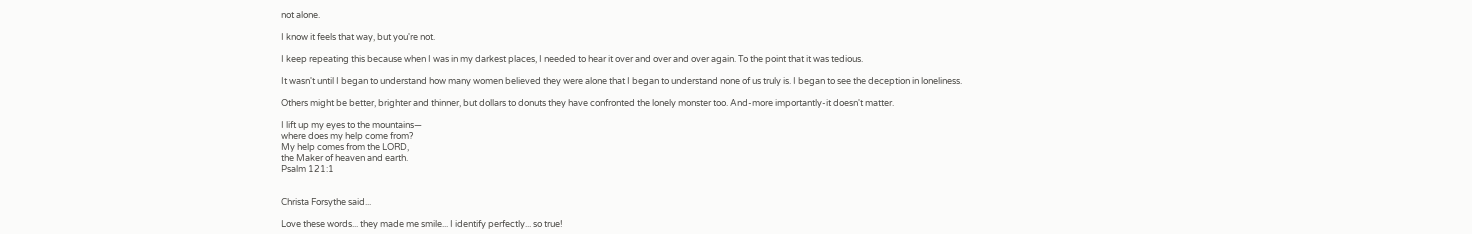not alone.

I know it feels that way, but you're not.

I keep repeating this because when I was in my darkest places, I needed to hear it over and over and over again. To the point that it was tedious.

It wasn't until I began to understand how many women believed they were alone that I began to understand none of us truly is. I began to see the deception in loneliness.

Others might be better, brighter and thinner, but dollars to donuts they have confronted the lonely monster too. And-more importantly-it doesn't matter.

I lift up my eyes to the mountains—
where does my help come from?
My help comes from the LORD,
the Maker of heaven and earth.
Psalm 121:1


Christa Forsythe said...

Love these words... they made me smile... I identify perfectly... so true!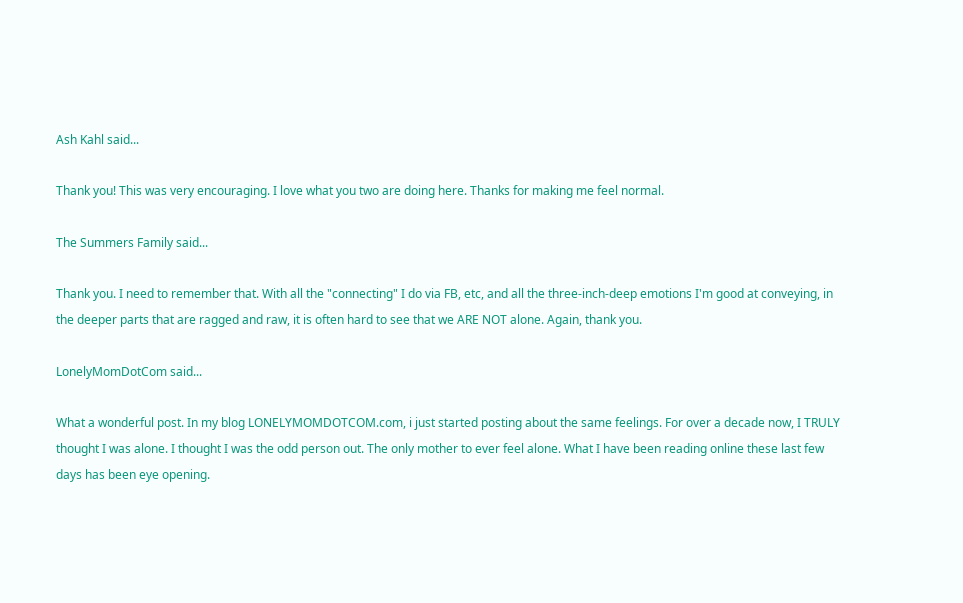Ash Kahl said...

Thank you! This was very encouraging. I love what you two are doing here. Thanks for making me feel normal.

The Summers Family said...

Thank you. I need to remember that. With all the "connecting" I do via FB, etc, and all the three-inch-deep emotions I'm good at conveying, in the deeper parts that are ragged and raw, it is often hard to see that we ARE NOT alone. Again, thank you.

LonelyMomDotCom said...

What a wonderful post. In my blog LONELYMOMDOTCOM.com, i just started posting about the same feelings. For over a decade now, I TRULY thought I was alone. I thought I was the odd person out. The only mother to ever feel alone. What I have been reading online these last few days has been eye opening.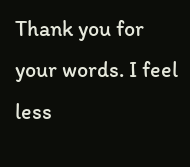Thank you for your words. I feel less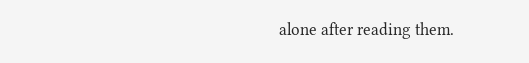alone after reading them.